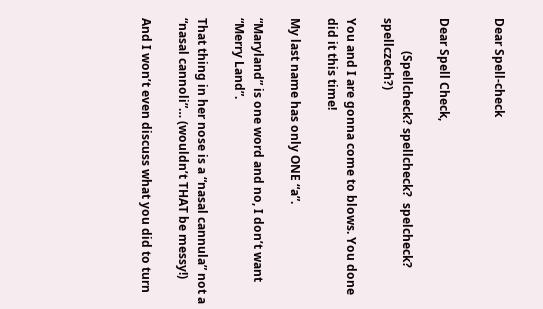Dear Spell-check


Dear Spell Check,

           (Spellcheck? spellcheck?  spelcheck? spellczech?)

You and I are gonna come to blows. You done did it this time!

My last name has only ONE “a”.

“Maryland” is one word and no, I don’t want “Merry Land”.

That thing in her nose is a “nasal cannula” not a “nasal cannoli”… (wouldn’t THAT be messy!)

And I won’t even discuss what you did to turn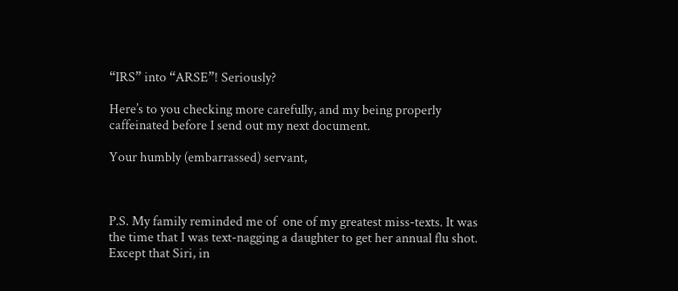“IRS” into “ARSE”! Seriously?

Here’s to you checking more carefully, and my being properly caffeinated before I send out my next document.

Your humbly (embarrassed) servant,



P.S. My family reminded me of  one of my greatest miss-texts. It was the time that I was text-nagging a daughter to get her annual flu shot. Except that Siri, in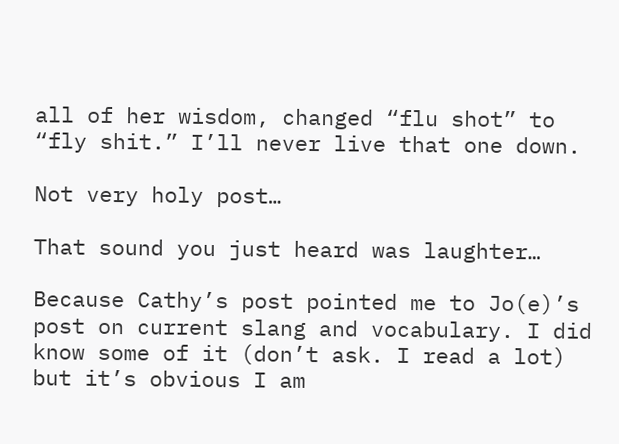all of her wisdom, changed “flu shot” to “fly shit.” I’ll never live that one down.

Not very holy post…

That sound you just heard was laughter…

Because Cathy’s post pointed me to Jo(e)’s post on current slang and vocabulary. I did know some of it (don’t ask. I read a lot) but it’s obvious I am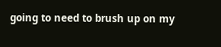going to need to brush up on my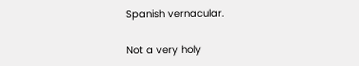Spanish vernacular.

Not a very holy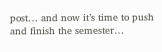post… and now it’s time to push and finish the semester…